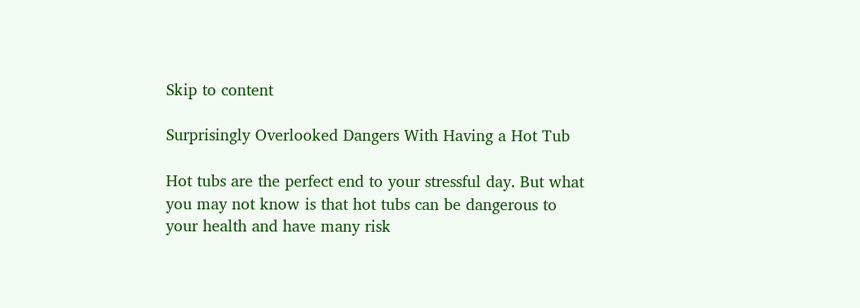Skip to content

Surprisingly Overlooked Dangers With Having a Hot Tub

Hot tubs are the perfect end to your stressful day. But what you may not know is that hot tubs can be dangerous to your health and have many risk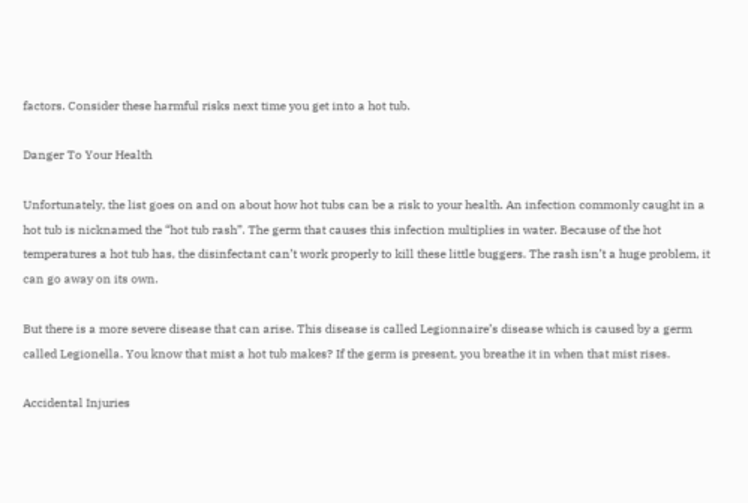factors. Consider these harmful risks next time you get into a hot tub.

Danger To Your Health

Unfortunately, the list goes on and on about how hot tubs can be a risk to your health. An infection commonly caught in a hot tub is nicknamed the “hot tub rash”. The germ that causes this infection multiplies in water. Because of the hot temperatures a hot tub has, the disinfectant can’t work properly to kill these little buggers. The rash isn’t a huge problem, it can go away on its own.

But there is a more severe disease that can arise. This disease is called Legionnaire’s disease which is caused by a germ called Legionella. You know that mist a hot tub makes? If the germ is present, you breathe it in when that mist rises.

Accidental Injuries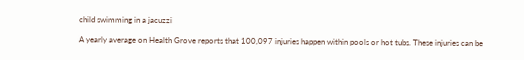child swimming in a jacuzzi

A yearly average on Health Grove reports that 100,097 injuries happen within pools or hot tubs. These injuries can be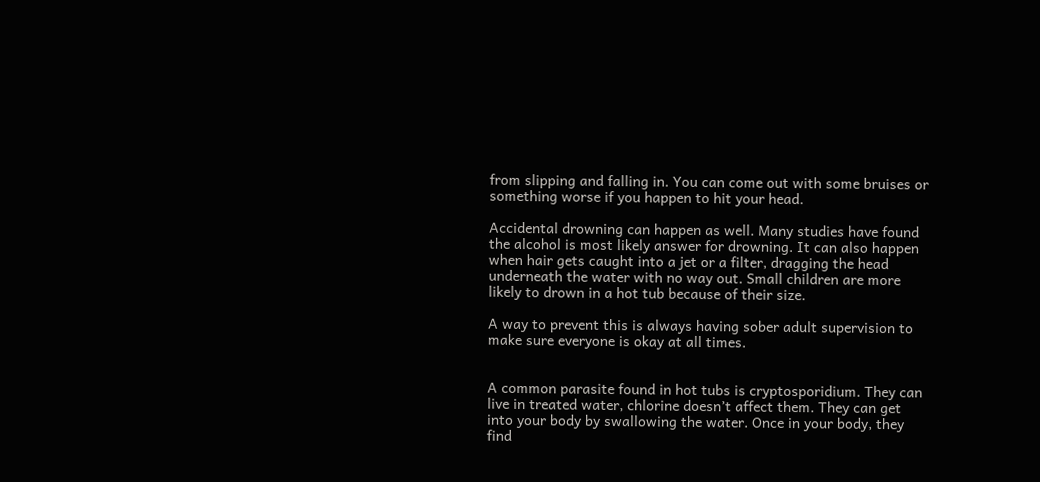from slipping and falling in. You can come out with some bruises or something worse if you happen to hit your head.

Accidental drowning can happen as well. Many studies have found the alcohol is most likely answer for drowning. It can also happen when hair gets caught into a jet or a filter, dragging the head underneath the water with no way out. Small children are more likely to drown in a hot tub because of their size.

A way to prevent this is always having sober adult supervision to make sure everyone is okay at all times.


A common parasite found in hot tubs is cryptosporidium. They can live in treated water, chlorine doesn’t affect them. They can get into your body by swallowing the water. Once in your body, they find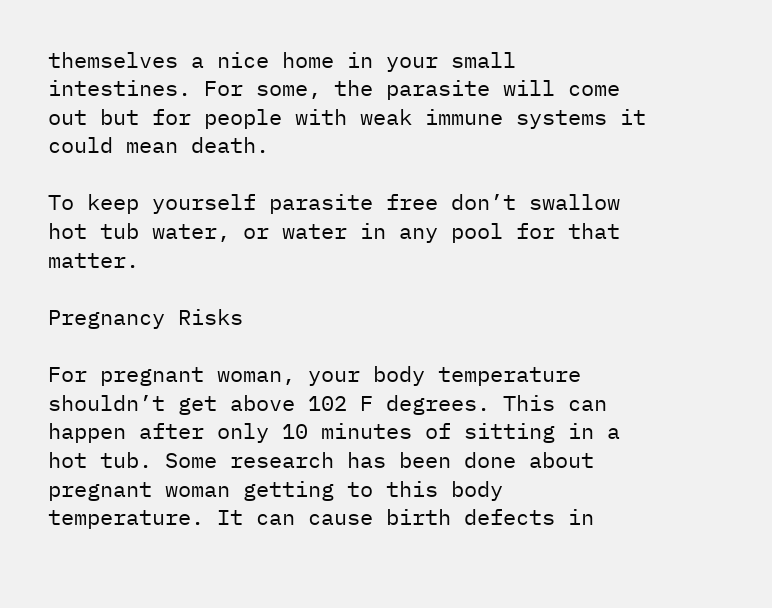themselves a nice home in your small intestines. For some, the parasite will come out but for people with weak immune systems it could mean death.

To keep yourself parasite free don’t swallow hot tub water, or water in any pool for that matter.

Pregnancy Risks

For pregnant woman, your body temperature shouldn’t get above 102 F degrees. This can happen after only 10 minutes of sitting in a hot tub. Some research has been done about pregnant woman getting to this body temperature. It can cause birth defects in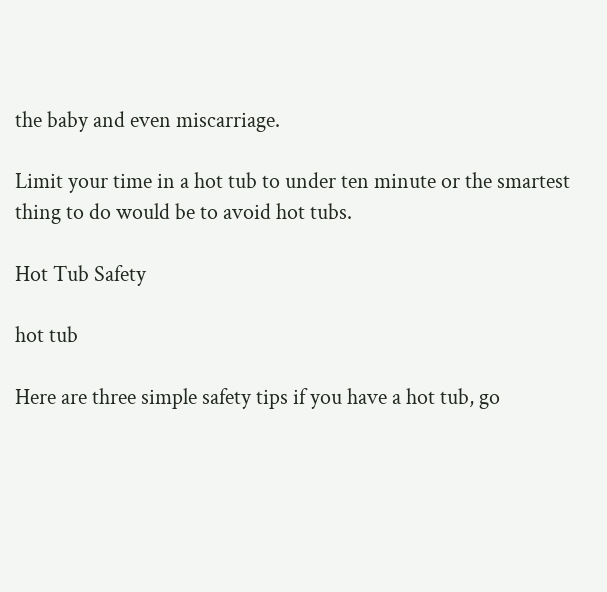the baby and even miscarriage.

Limit your time in a hot tub to under ten minute or the smartest thing to do would be to avoid hot tubs.

Hot Tub Safety

hot tub

Here are three simple safety tips if you have a hot tub, go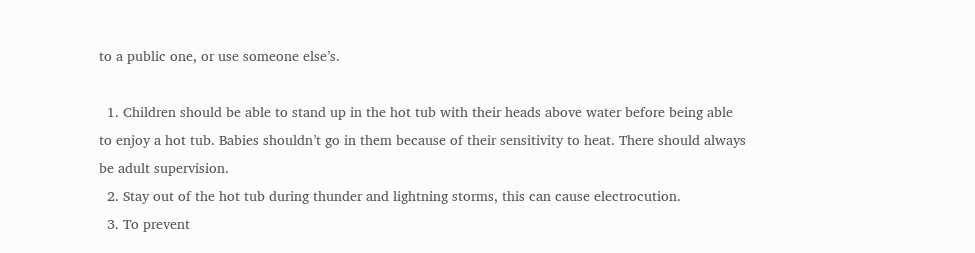to a public one, or use someone else’s.

  1. Children should be able to stand up in the hot tub with their heads above water before being able to enjoy a hot tub. Babies shouldn’t go in them because of their sensitivity to heat. There should always be adult supervision.
  2. Stay out of the hot tub during thunder and lightning storms, this can cause electrocution.
  3. To prevent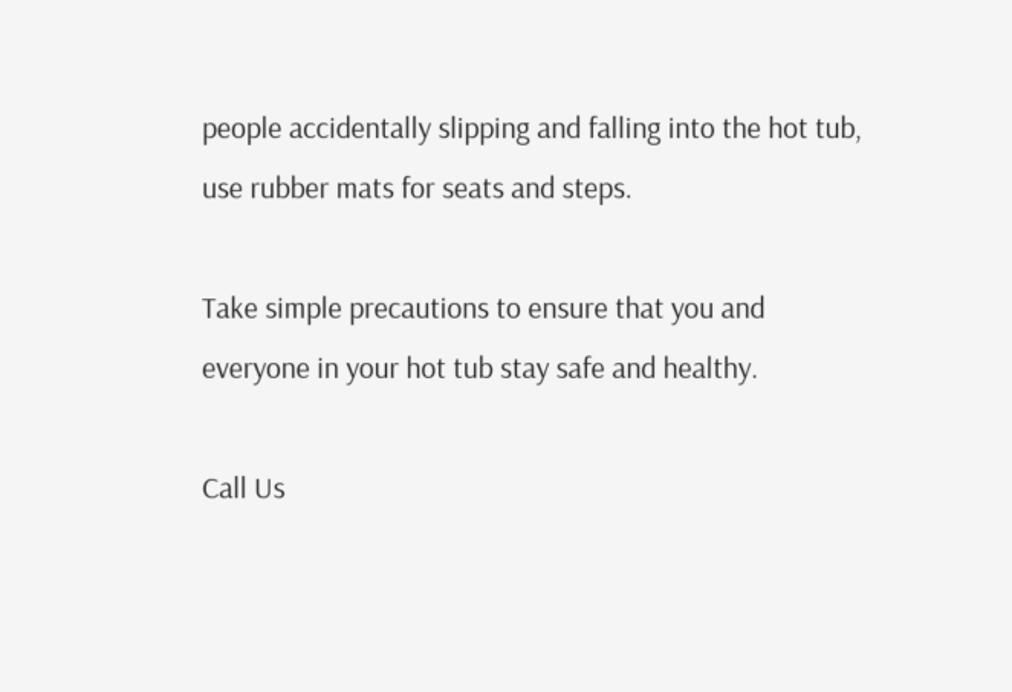people accidentally slipping and falling into the hot tub, use rubber mats for seats and steps.

Take simple precautions to ensure that you and everyone in your hot tub stay safe and healthy.

Call Us